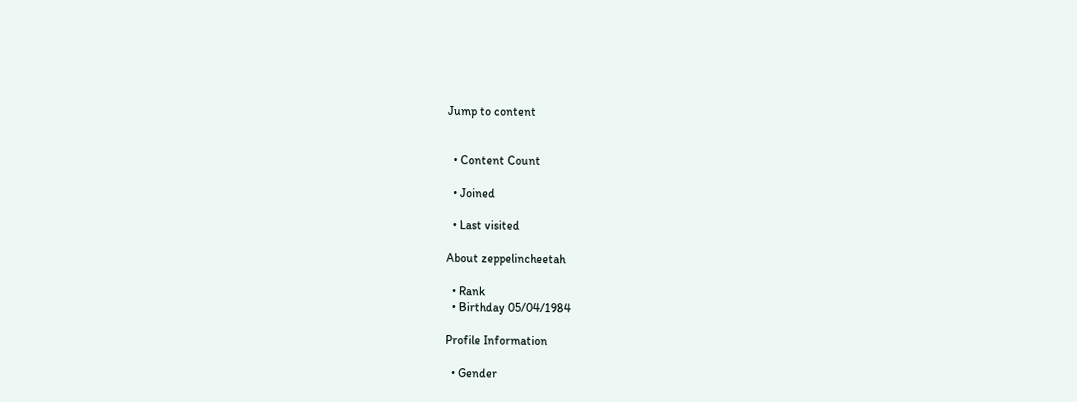Jump to content


  • Content Count

  • Joined

  • Last visited

About zeppelincheetah

  • Rank
  • Birthday 05/04/1984

Profile Information

  • Gender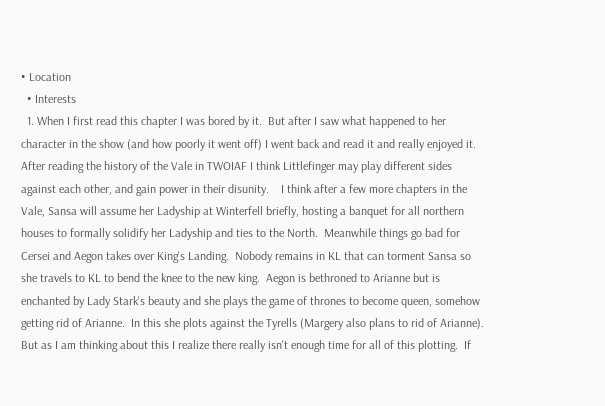• Location
  • Interests
  1. When I first read this chapter I was bored by it.  But after I saw what happened to her character in the show (and how poorly it went off) I went back and read it and really enjoyed it.  After reading the history of the Vale in TWOIAF I think Littlefinger may play different sides against each other, and gain power in their disunity.    I think after a few more chapters in the Vale, Sansa will assume her Ladyship at Winterfell briefly, hosting a banquet for all northern houses to formally solidify her Ladyship and ties to the North.  Meanwhile things go bad for Cersei and Aegon takes over King's Landing.  Nobody remains in KL that can torment Sansa so she travels to KL to bend the knee to the new king.  Aegon is bethroned to Arianne but is enchanted by Lady Stark's beauty and she plays the game of thrones to become queen, somehow getting rid of Arianne.  In this she plots against the Tyrells (Margery also plans to rid of Arianne).  But as I am thinking about this I realize there really isn't enough time for all of this plotting.  If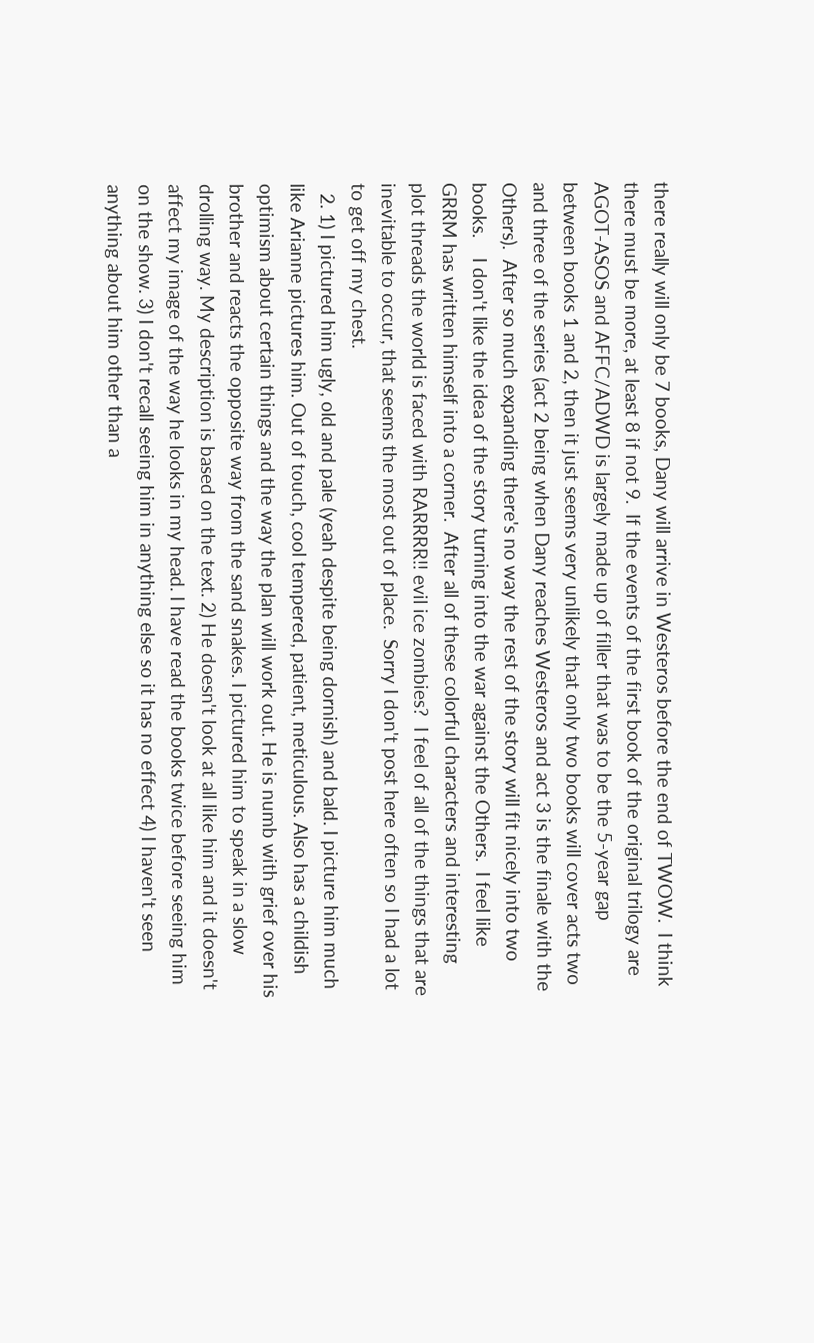there really will only be 7 books, Dany will arrive in Westeros before the end of TWOW.  I think there must be more, at least 8 if not 9.  If the events of the first book of the original trilogy are AGOT-ASOS and AFFC/ADWD is largely made up of filler that was to be the 5-year gap between books 1 and 2, then it just seems very unlikely that only two books will cover acts two and three of the series (act 2 being when Dany reaches Westeros and act 3 is the finale with the Others).  After so much expanding there's no way the rest of the story will fit nicely into two books.    I don't like the idea of the story turning into the war against the Others.  I feel like GRRM has written himself into a corner.  After all of these colorful characters and interesting plot threads the world is faced with RARRRR!! evil ice zombies?  I feel of all of the things that are inevitable to occur, that seems the most out of place.  Sorry I don't post here often so I had a lot to get off my chest.
  2. 1) I pictured him ugly, old and pale (yeah despite being dornish) and bald. I picture him much like Arianne pictures him. Out of touch, cool tempered, patient, meticulous. Also has a childish optimism about certain things and the way the plan will work out. He is numb with grief over his brother and reacts the opposite way from the sand snakes. I pictured him to speak in a slow drolling way. My description is based on the text. 2) He doesn't look at all like him and it doesn't affect my image of the way he looks in my head. I have read the books twice before seeing him on the show. 3) I don't recall seeing him in anything else so it has no effect 4) I haven't seen anything about him other than a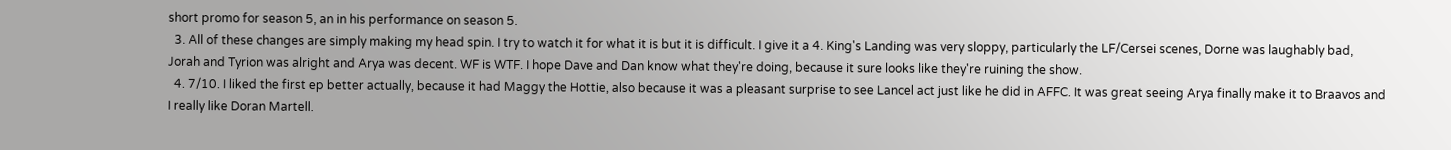short promo for season 5, an in his performance on season 5.
  3. All of these changes are simply making my head spin. I try to watch it for what it is but it is difficult. I give it a 4. King's Landing was very sloppy, particularly the LF/Cersei scenes, Dorne was laughably bad, Jorah and Tyrion was alright and Arya was decent. WF is WTF. I hope Dave and Dan know what they're doing, because it sure looks like they're ruining the show.
  4. 7/10. I liked the first ep better actually, because it had Maggy the Hottie, also because it was a pleasant surprise to see Lancel act just like he did in AFFC. It was great seeing Arya finally make it to Braavos and I really like Doran Martell.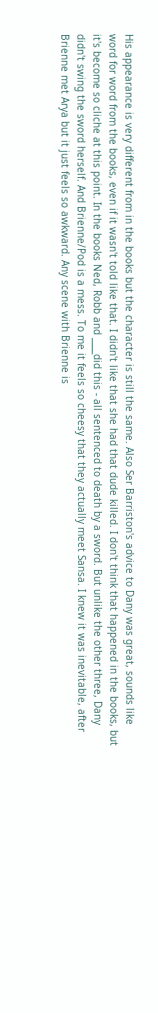His appearance is very different from in the books but the character is still the same. Also Ser Barriston's advice to Dany was great, sounds like word for word from the books, even if it wasn't told like that. I didn't like that she had that dude killed. I don't think that happened in the books, but it's become so cliche at this point. In the books Ned, Robb and ____did this - all sentenced to death by a sword. But unlike the other three, Dany didn't swing the sword herself. And Brienne/Pod is a mess. To me it feels so cheesy that they actually meet Sansa. I knew it was inevitable, after Brienne met Arya but it just feels so awkward. Any scene with Brienne is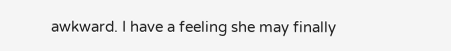awkward. I have a feeling she may finally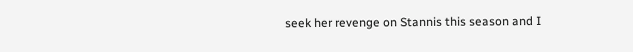seek her revenge on Stannis this season and I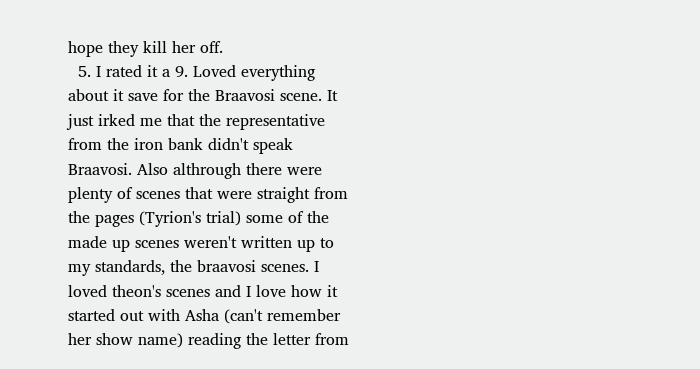hope they kill her off.
  5. I rated it a 9. Loved everything about it save for the Braavosi scene. It just irked me that the representative from the iron bank didn't speak Braavosi. Also althrough there were plenty of scenes that were straight from the pages (Tyrion's trial) some of the made up scenes weren't written up to my standards, the braavosi scenes. I loved theon's scenes and I love how it started out with Asha (can't remember her show name) reading the letter from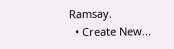Ramsay.
  • Create New...